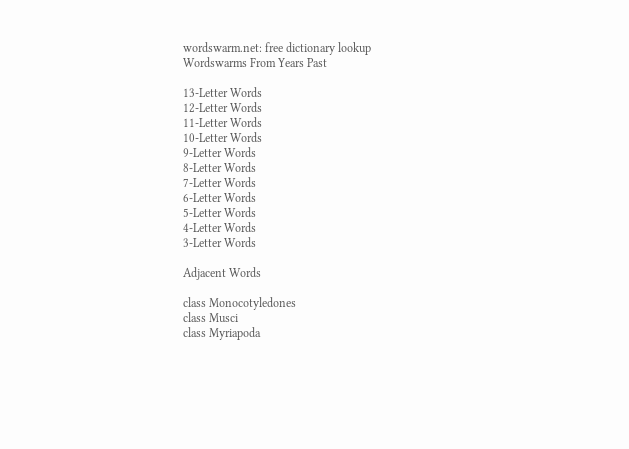wordswarm.net: free dictionary lookup
Wordswarms From Years Past

13-Letter Words
12-Letter Words
11-Letter Words
10-Letter Words
9-Letter Words
8-Letter Words
7-Letter Words
6-Letter Words
5-Letter Words
4-Letter Words
3-Letter Words

Adjacent Words

class Monocotyledones
class Musci
class Myriapoda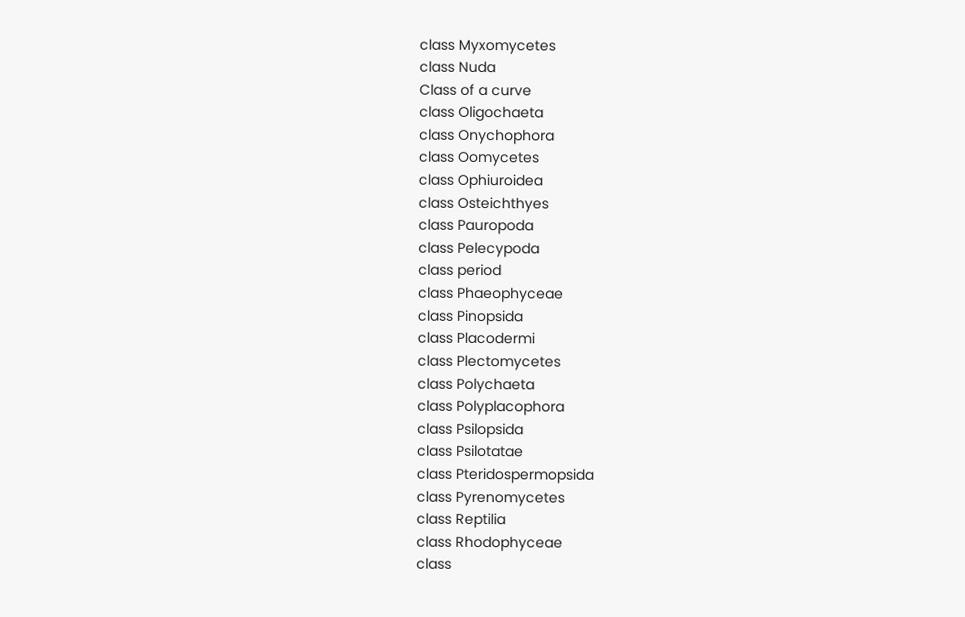class Myxomycetes
class Nuda
Class of a curve
class Oligochaeta
class Onychophora
class Oomycetes
class Ophiuroidea
class Osteichthyes
class Pauropoda
class Pelecypoda
class period
class Phaeophyceae
class Pinopsida
class Placodermi
class Plectomycetes
class Polychaeta
class Polyplacophora
class Psilopsida
class Psilotatae
class Pteridospermopsida
class Pyrenomycetes
class Reptilia
class Rhodophyceae
class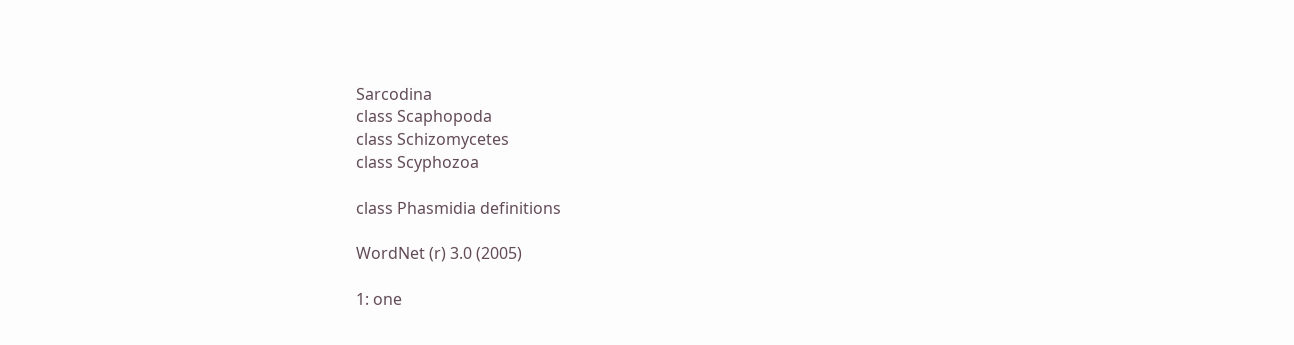Sarcodina
class Scaphopoda
class Schizomycetes
class Scyphozoa

class Phasmidia definitions

WordNet (r) 3.0 (2005)

1: one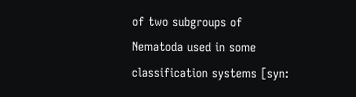of two subgroups of Nematoda used in some classification systems [syn: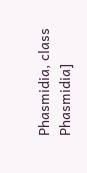Phasmidia, class Phasmidia]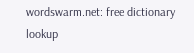wordswarm.net: free dictionary lookup